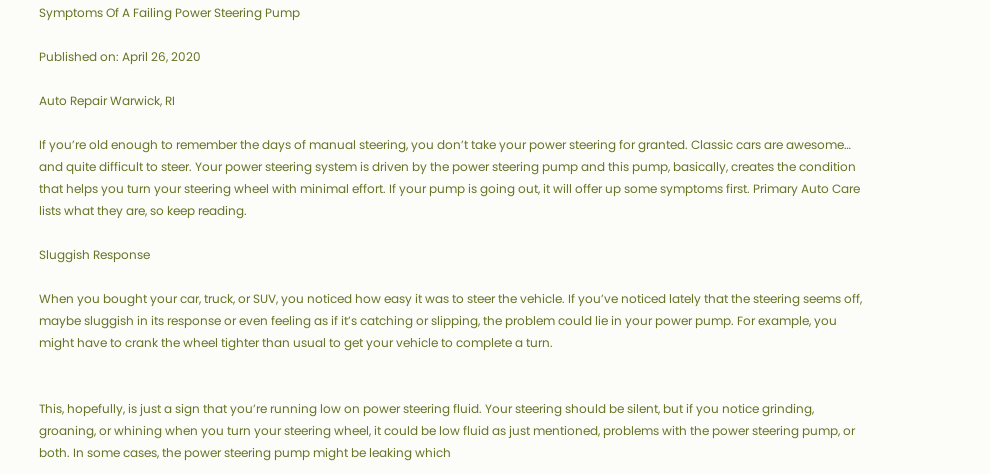Symptoms Of A Failing Power Steering Pump

Published on: April 26, 2020

Auto Repair Warwick, RI

If you’re old enough to remember the days of manual steering, you don’t take your power steering for granted. Classic cars are awesome… and quite difficult to steer. Your power steering system is driven by the power steering pump and this pump, basically, creates the condition that helps you turn your steering wheel with minimal effort. If your pump is going out, it will offer up some symptoms first. Primary Auto Care lists what they are, so keep reading.

Sluggish Response

When you bought your car, truck, or SUV, you noticed how easy it was to steer the vehicle. If you’ve noticed lately that the steering seems off, maybe sluggish in its response or even feeling as if it’s catching or slipping, the problem could lie in your power pump. For example, you might have to crank the wheel tighter than usual to get your vehicle to complete a turn.


This, hopefully, is just a sign that you’re running low on power steering fluid. Your steering should be silent, but if you notice grinding, groaning, or whining when you turn your steering wheel, it could be low fluid as just mentioned, problems with the power steering pump, or both. In some cases, the power steering pump might be leaking which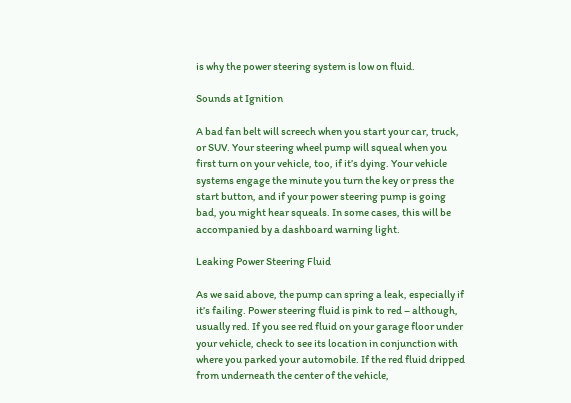is why the power steering system is low on fluid.

Sounds at Ignition

A bad fan belt will screech when you start your car, truck, or SUV. Your steering wheel pump will squeal when you first turn on your vehicle, too, if it’s dying. Your vehicle systems engage the minute you turn the key or press the start button, and if your power steering pump is going bad, you might hear squeals. In some cases, this will be accompanied by a dashboard warning light.

Leaking Power Steering Fluid

As we said above, the pump can spring a leak, especially if it’s failing. Power steering fluid is pink to red – although, usually red. If you see red fluid on your garage floor under your vehicle, check to see its location in conjunction with where you parked your automobile. If the red fluid dripped from underneath the center of the vehicle,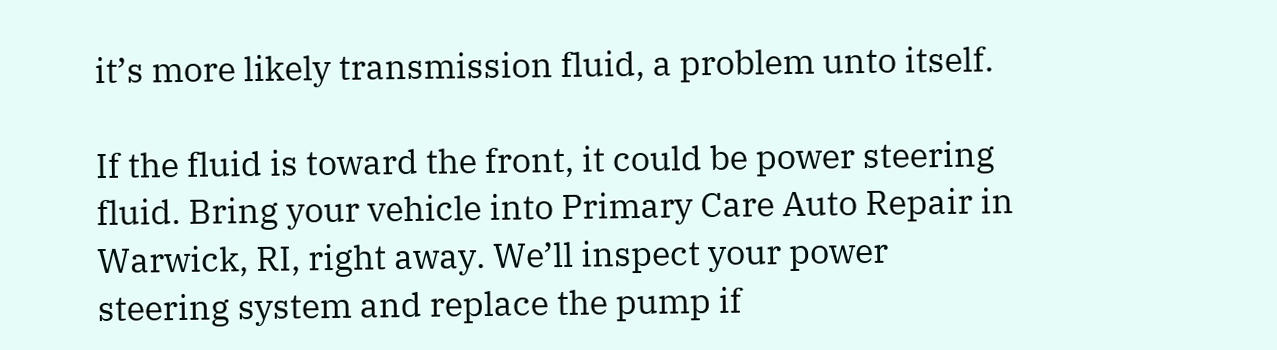it’s more likely transmission fluid, a problem unto itself.

If the fluid is toward the front, it could be power steering fluid. Bring your vehicle into Primary Care Auto Repair in Warwick, RI, right away. We’ll inspect your power steering system and replace the pump if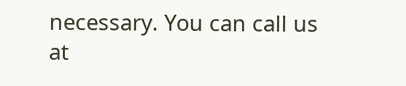necessary. You can call us at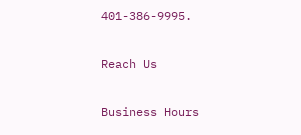401-386-9995.

Reach Us

Business Hours